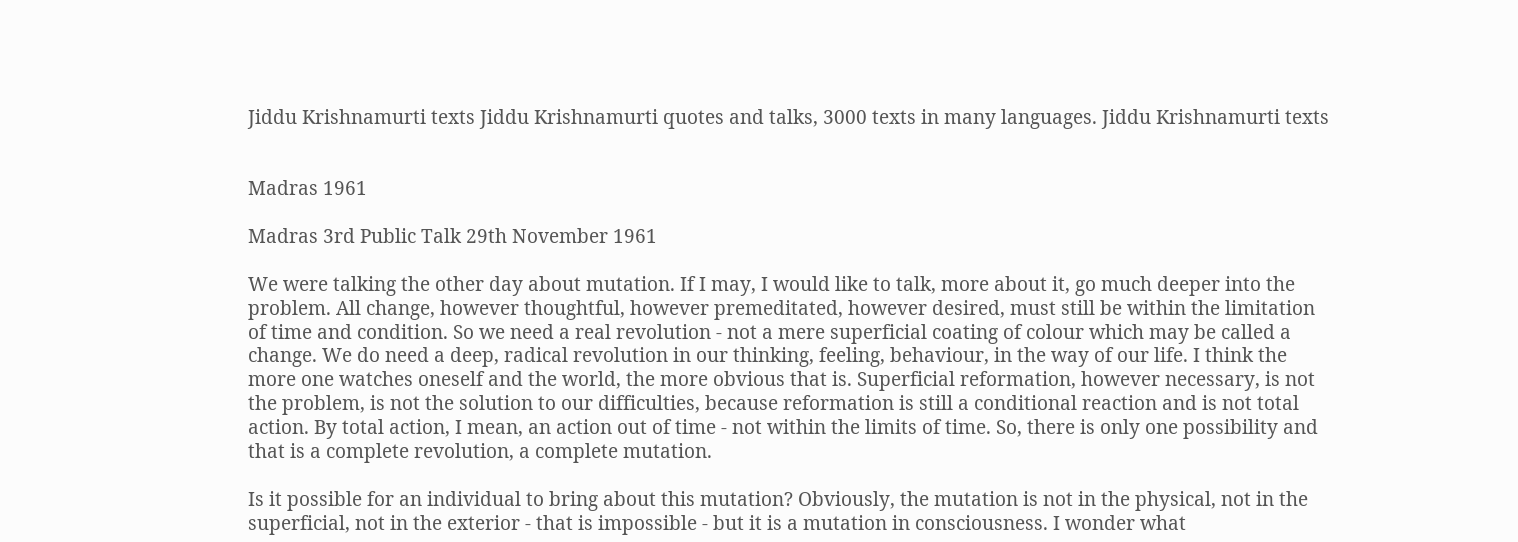Jiddu Krishnamurti texts Jiddu Krishnamurti quotes and talks, 3000 texts in many languages. Jiddu Krishnamurti texts


Madras 1961

Madras 3rd Public Talk 29th November 1961

We were talking the other day about mutation. If I may, I would like to talk, more about it, go much deeper into the problem. All change, however thoughtful, however premeditated, however desired, must still be within the limitation of time and condition. So we need a real revolution - not a mere superficial coating of colour which may be called a change. We do need a deep, radical revolution in our thinking, feeling, behaviour, in the way of our life. I think the more one watches oneself and the world, the more obvious that is. Superficial reformation, however necessary, is not the problem, is not the solution to our difficulties, because reformation is still a conditional reaction and is not total action. By total action, I mean, an action out of time - not within the limits of time. So, there is only one possibility and that is a complete revolution, a complete mutation.

Is it possible for an individual to bring about this mutation? Obviously, the mutation is not in the physical, not in the superficial, not in the exterior - that is impossible - but it is a mutation in consciousness. I wonder what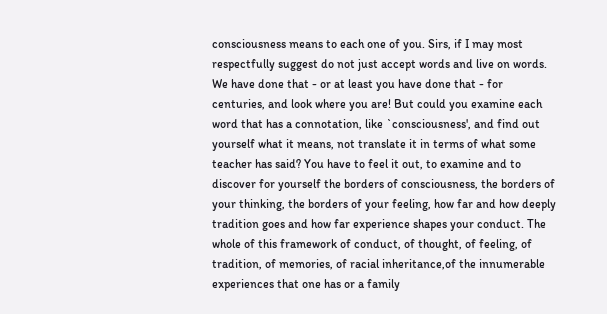consciousness means to each one of you. Sirs, if I may most respectfully suggest do not just accept words and live on words. We have done that - or at least you have done that - for centuries, and look where you are! But could you examine each word that has a connotation, like `consciousness', and find out yourself what it means, not translate it in terms of what some teacher has said? You have to feel it out, to examine and to discover for yourself the borders of consciousness, the borders of your thinking, the borders of your feeling, how far and how deeply tradition goes and how far experience shapes your conduct. The whole of this framework of conduct, of thought, of feeling, of tradition, of memories, of racial inheritance,of the innumerable experiences that one has or a family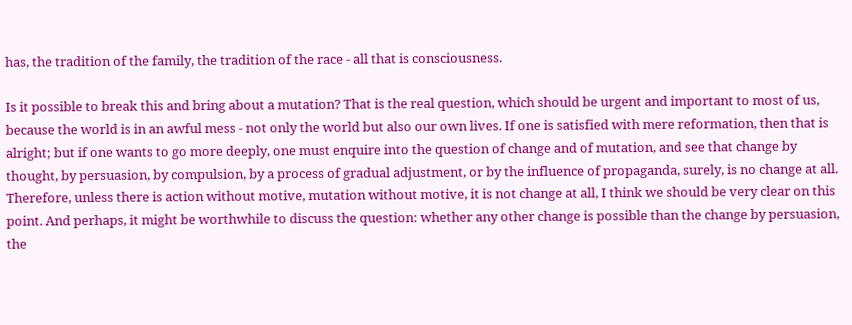has, the tradition of the family, the tradition of the race - all that is consciousness.

Is it possible to break this and bring about a mutation? That is the real question, which should be urgent and important to most of us, because the world is in an awful mess - not only the world but also our own lives. If one is satisfied with mere reformation, then that is alright; but if one wants to go more deeply, one must enquire into the question of change and of mutation, and see that change by thought, by persuasion, by compulsion, by a process of gradual adjustment, or by the influence of propaganda, surely, is no change at all. Therefore, unless there is action without motive, mutation without motive, it is not change at all, I think we should be very clear on this point. And perhaps, it might be worthwhile to discuss the question: whether any other change is possible than the change by persuasion, the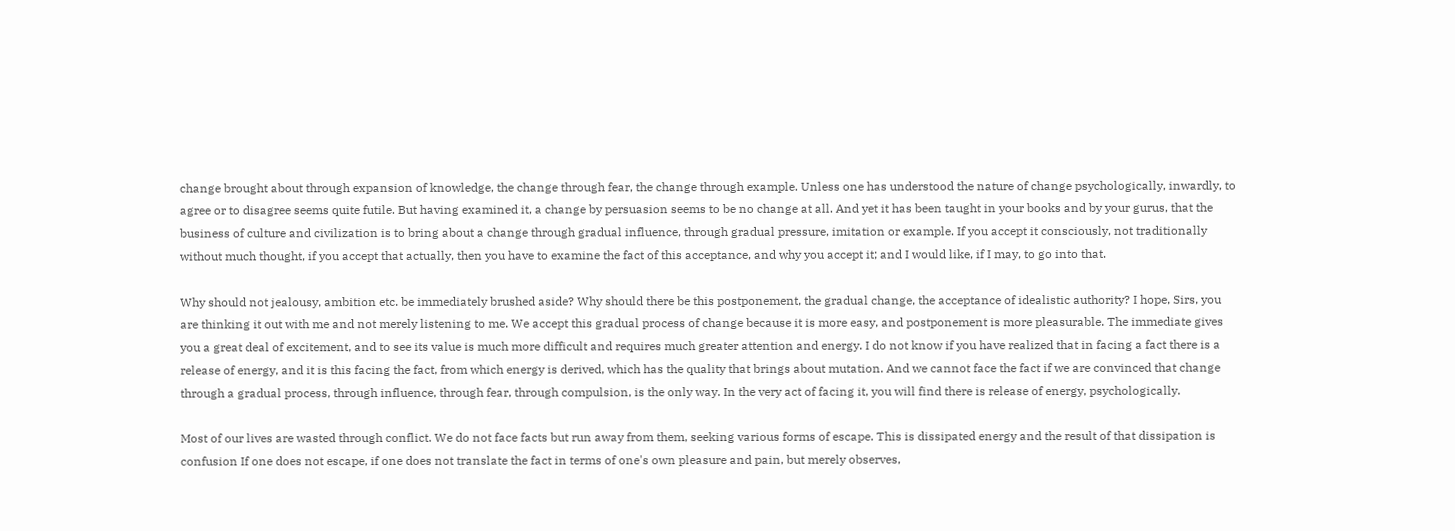change brought about through expansion of knowledge, the change through fear, the change through example. Unless one has understood the nature of change psychologically, inwardly, to agree or to disagree seems quite futile. But having examined it, a change by persuasion seems to be no change at all. And yet it has been taught in your books and by your gurus, that the business of culture and civilization is to bring about a change through gradual influence, through gradual pressure, imitation or example. If you accept it consciously, not traditionally without much thought, if you accept that actually, then you have to examine the fact of this acceptance, and why you accept it; and I would like, if I may, to go into that.

Why should not jealousy, ambition etc. be immediately brushed aside? Why should there be this postponement, the gradual change, the acceptance of idealistic authority? I hope, Sirs, you are thinking it out with me and not merely listening to me. We accept this gradual process of change because it is more easy, and postponement is more pleasurable. The immediate gives you a great deal of excitement, and to see its value is much more difficult and requires much greater attention and energy. I do not know if you have realized that in facing a fact there is a release of energy, and it is this facing the fact, from which energy is derived, which has the quality that brings about mutation. And we cannot face the fact if we are convinced that change through a gradual process, through influence, through fear, through compulsion, is the only way. In the very act of facing it, you will find there is release of energy, psychologically.

Most of our lives are wasted through conflict. We do not face facts but run away from them, seeking various forms of escape. This is dissipated energy and the result of that dissipation is confusion If one does not escape, if one does not translate the fact in terms of one's own pleasure and pain, but merely observes,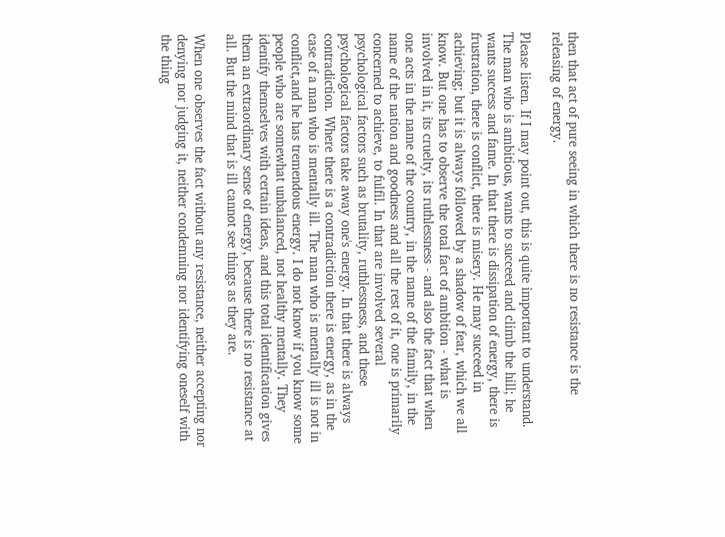then that act of pure seeing in which there is no resistance is the releasing of energy.

Please listen. If I may point out, this is quite important to understand. The man who is ambitious, wants to succeed and climb the hill; he wants success and fame. In that there is dissipation of energy, there is frustration, there is conflict, there is misery. He may succeed in achieving; but it is always followed by a shadow of fear, which we all know. But one has to observe the total fact of ambition - what is involved in it, its cruelty, its ruthlessness - and also the fact that when one acts in the name of the country, in the name of the family, in the name of the nation and goodness and all the rest of it, one is primarily concerned to achieve, to fulfil. In that are involved several psychological factors such as brutality, ruthlessness, and these psychological factors take away one's energy. In that there is always contradiction. Where there is a contradiction there is energy, as in the case of a man who is mentally ill. The man who is mentally ill is not in conflict,and he has tremendous energy. I do not know if you know some people who are somewhat unbalanced, not healthy mentally. They identify themselves with certain ideas, and this total identification gives them an extraordinary sense of energy, because there is no resistance at all. But the mind that is ill cannot see things as they are.

When one observes the fact without any resistance, neither accepting nor denying nor judging it, neither condemning nor identifying oneself with the thing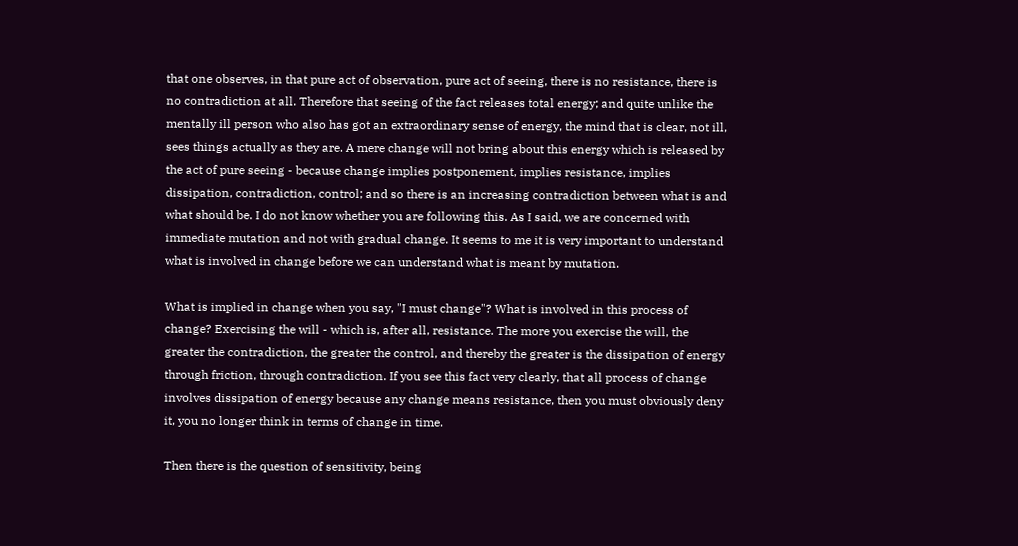that one observes, in that pure act of observation, pure act of seeing, there is no resistance, there is no contradiction at all. Therefore that seeing of the fact releases total energy; and quite unlike the mentally ill person who also has got an extraordinary sense of energy, the mind that is clear, not ill, sees things actually as they are. A mere change will not bring about this energy which is released by the act of pure seeing - because change implies postponement, implies resistance, implies dissipation, contradiction, control; and so there is an increasing contradiction between what is and what should be. I do not know whether you are following this. As I said, we are concerned with immediate mutation and not with gradual change. It seems to me it is very important to understand what is involved in change before we can understand what is meant by mutation.

What is implied in change when you say, "I must change"? What is involved in this process of change? Exercising the will - which is, after all, resistance. The more you exercise the will, the greater the contradiction, the greater the control, and thereby the greater is the dissipation of energy through friction, through contradiction. If you see this fact very clearly, that all process of change involves dissipation of energy because any change means resistance, then you must obviously deny it, you no longer think in terms of change in time.

Then there is the question of sensitivity, being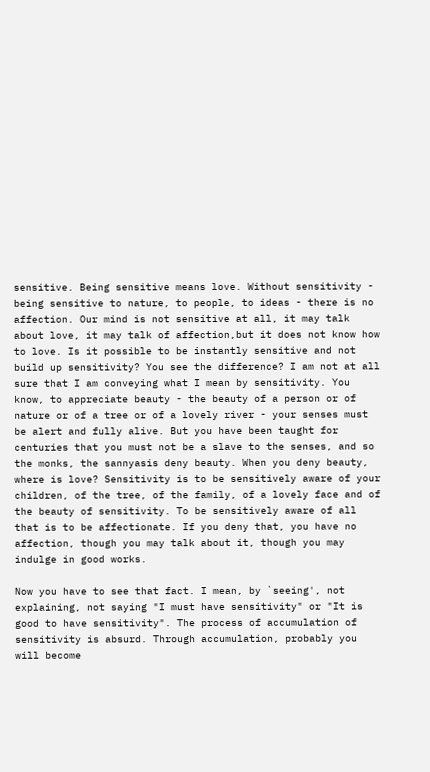sensitive. Being sensitive means love. Without sensitivity - being sensitive to nature, to people, to ideas - there is no affection. Our mind is not sensitive at all, it may talk about love, it may talk of affection,but it does not know how to love. Is it possible to be instantly sensitive and not build up sensitivity? You see the difference? I am not at all sure that I am conveying what I mean by sensitivity. You know, to appreciate beauty - the beauty of a person or of nature or of a tree or of a lovely river - your senses must be alert and fully alive. But you have been taught for centuries that you must not be a slave to the senses, and so the monks, the sannyasis deny beauty. When you deny beauty, where is love? Sensitivity is to be sensitively aware of your children, of the tree, of the family, of a lovely face and of the beauty of sensitivity. To be sensitively aware of all that is to be affectionate. If you deny that, you have no affection, though you may talk about it, though you may indulge in good works.

Now you have to see that fact. I mean, by `seeing', not explaining, not saying "I must have sensitivity" or "It is good to have sensitivity". The process of accumulation of sensitivity is absurd. Through accumulation, probably you will become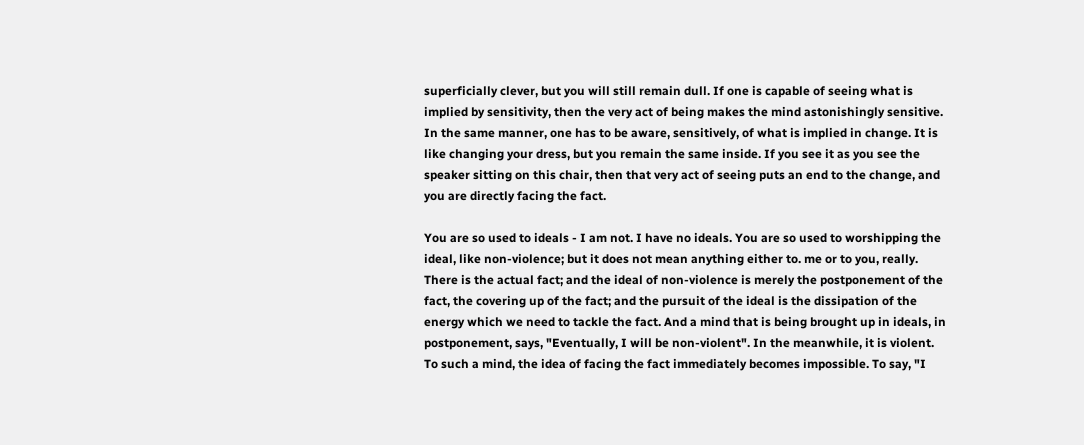superficially clever, but you will still remain dull. If one is capable of seeing what is implied by sensitivity, then the very act of being makes the mind astonishingly sensitive. In the same manner, one has to be aware, sensitively, of what is implied in change. It is like changing your dress, but you remain the same inside. If you see it as you see the speaker sitting on this chair, then that very act of seeing puts an end to the change, and you are directly facing the fact.

You are so used to ideals - I am not. I have no ideals. You are so used to worshipping the ideal, like non-violence; but it does not mean anything either to. me or to you, really. There is the actual fact; and the ideal of non-violence is merely the postponement of the fact, the covering up of the fact; and the pursuit of the ideal is the dissipation of the energy which we need to tackle the fact. And a mind that is being brought up in ideals, in postponement, says, "Eventually, I will be non-violent". In the meanwhile, it is violent. To such a mind, the idea of facing the fact immediately becomes impossible. To say, "I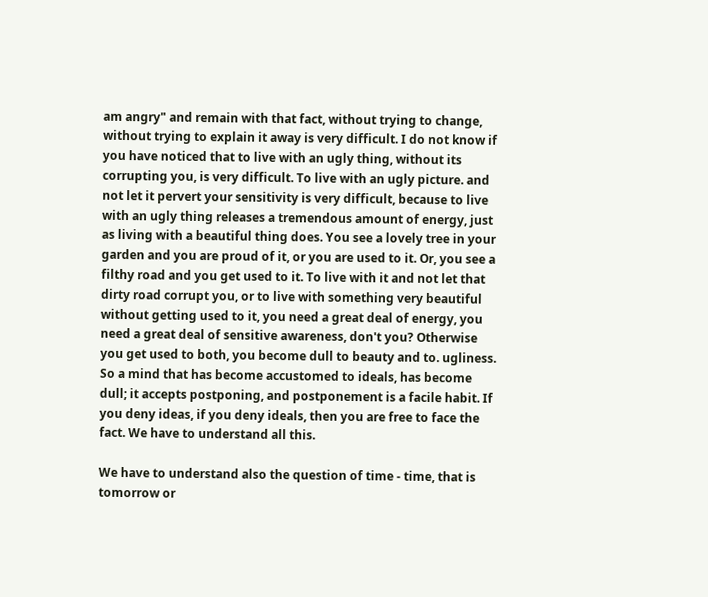am angry" and remain with that fact, without trying to change, without trying to explain it away is very difficult. I do not know if you have noticed that to live with an ugly thing, without its corrupting you, is very difficult. To live with an ugly picture. and not let it pervert your sensitivity is very difficult, because to live with an ugly thing releases a tremendous amount of energy, just as living with a beautiful thing does. You see a lovely tree in your garden and you are proud of it, or you are used to it. Or, you see a filthy road and you get used to it. To live with it and not let that dirty road corrupt you, or to live with something very beautiful without getting used to it, you need a great deal of energy, you need a great deal of sensitive awareness, don't you? Otherwise you get used to both, you become dull to beauty and to. ugliness. So a mind that has become accustomed to ideals, has become dull; it accepts postponing, and postponement is a facile habit. If you deny ideas, if you deny ideals, then you are free to face the fact. We have to understand all this.

We have to understand also the question of time - time, that is tomorrow or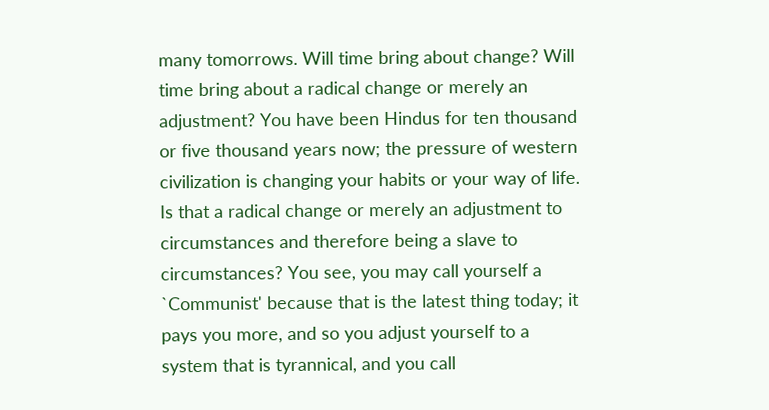many tomorrows. Will time bring about change? Will time bring about a radical change or merely an adjustment? You have been Hindus for ten thousand or five thousand years now; the pressure of western civilization is changing your habits or your way of life. Is that a radical change or merely an adjustment to circumstances and therefore being a slave to circumstances? You see, you may call yourself a `Communist' because that is the latest thing today; it pays you more, and so you adjust yourself to a system that is tyrannical, and you call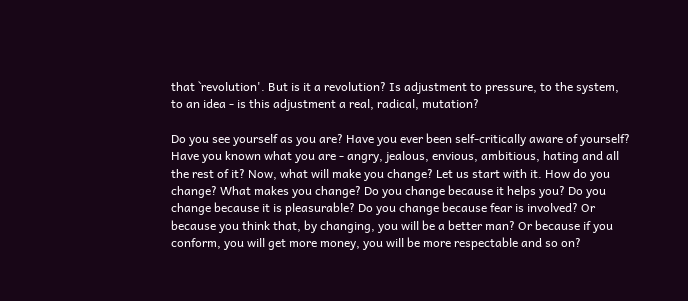that `revolution'. But is it a revolution? Is adjustment to pressure, to the system, to an idea - is this adjustment a real, radical, mutation?

Do you see yourself as you are? Have you ever been self-critically aware of yourself? Have you known what you are - angry, jealous, envious, ambitious, hating and all the rest of it? Now, what will make you change? Let us start with it. How do you change? What makes you change? Do you change because it helps you? Do you change because it is pleasurable? Do you change because fear is involved? Or because you think that, by changing, you will be a better man? Or because if you conform, you will get more money, you will be more respectable and so on?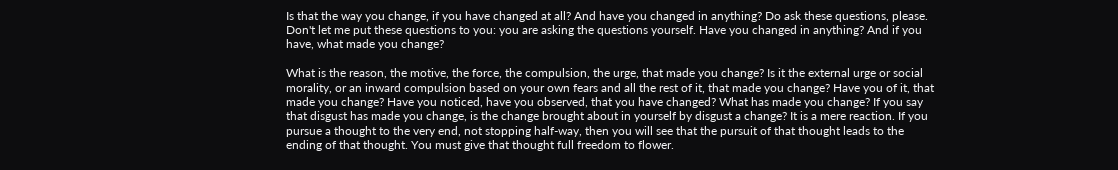Is that the way you change, if you have changed at all? And have you changed in anything? Do ask these questions, please. Don't let me put these questions to you: you are asking the questions yourself. Have you changed in anything? And if you have, what made you change?

What is the reason, the motive, the force, the compulsion, the urge, that made you change? Is it the external urge or social morality, or an inward compulsion based on your own fears and all the rest of it, that made you change? Have you of it, that made you change? Have you noticed, have you observed, that you have changed? What has made you change? If you say that disgust has made you change, is the change brought about in yourself by disgust a change? It is a mere reaction. If you pursue a thought to the very end, not stopping half-way, then you will see that the pursuit of that thought leads to the ending of that thought. You must give that thought full freedom to flower.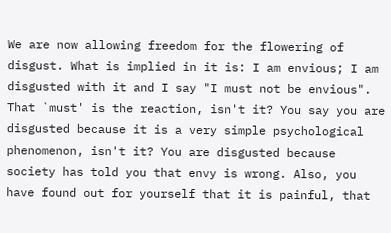We are now allowing freedom for the flowering of disgust. What is implied in it is: I am envious; I am disgusted with it and I say "I must not be envious". That `must' is the reaction, isn't it? You say you are disgusted because it is a very simple psychological phenomenon, isn't it? You are disgusted because society has told you that envy is wrong. Also, you have found out for yourself that it is painful, that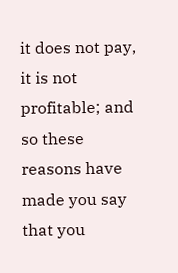it does not pay, it is not profitable; and so these reasons have made you say that you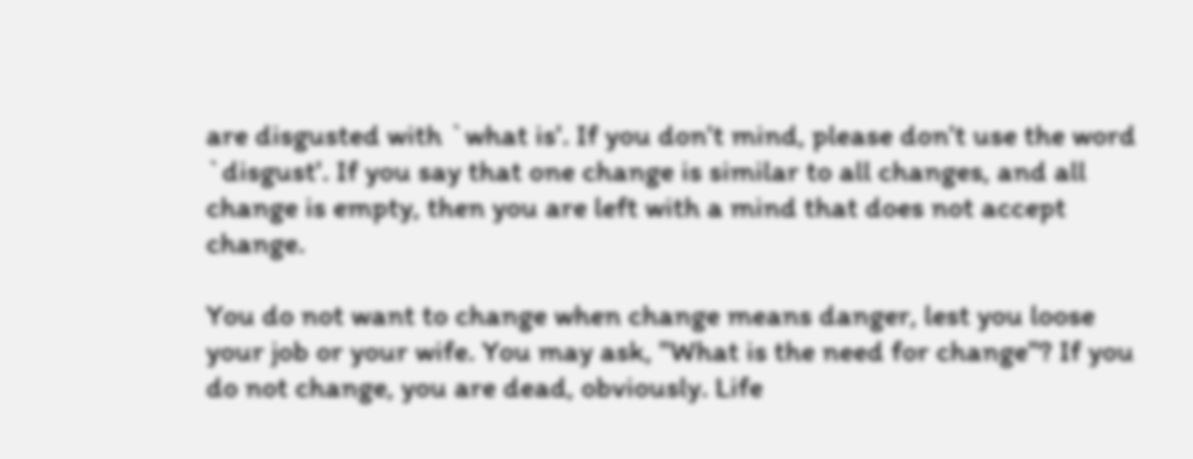are disgusted with `what is'. If you don't mind, please don't use the word `disgust'. If you say that one change is similar to all changes, and all change is empty, then you are left with a mind that does not accept change.

You do not want to change when change means danger, lest you loose your job or your wife. You may ask, "What is the need for change"? If you do not change, you are dead, obviously. Life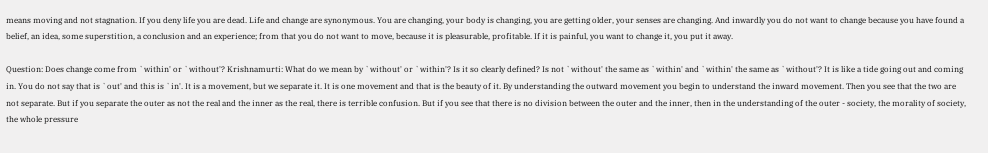means moving and not stagnation. If you deny life you are dead. Life and change are synonymous. You are changing, your body is changing, you are getting older, your senses are changing. And inwardly you do not want to change because you have found a belief, an idea, some superstition, a conclusion and an experience; from that you do not want to move, because it is pleasurable, profitable. If it is painful, you want to change it, you put it away.

Question: Does change come from `within' or `without'? Krishnamurti: What do we mean by `without' or `within'? Is it so clearly defined? Is not `without' the same as `within' and `within' the same as `without'? It is like a tide going out and coming in. You do not say that is `out' and this is `in'. It is a movement, but we separate it. It is one movement and that is the beauty of it. By understanding the outward movement you begin to understand the inward movement. Then you see that the two are not separate. But if you separate the outer as not the real and the inner as the real, there is terrible confusion. But if you see that there is no division between the outer and the inner, then in the understanding of the outer - society, the morality of society, the whole pressure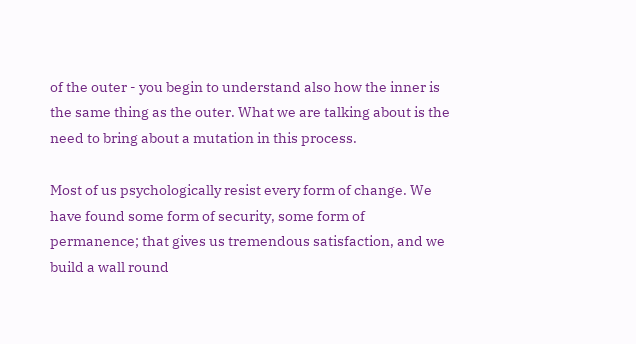of the outer - you begin to understand also how the inner is the same thing as the outer. What we are talking about is the need to bring about a mutation in this process.

Most of us psychologically resist every form of change. We have found some form of security, some form of permanence; that gives us tremendous satisfaction, and we build a wall round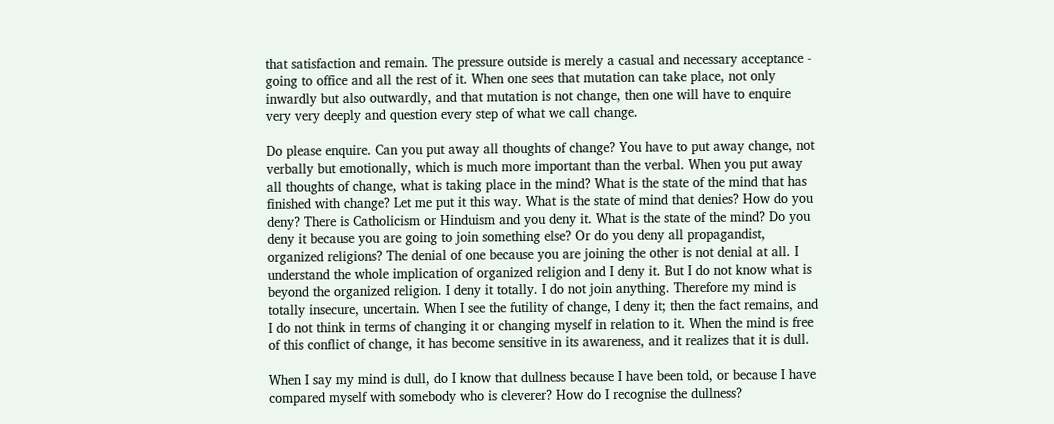that satisfaction and remain. The pressure outside is merely a casual and necessary acceptance - going to office and all the rest of it. When one sees that mutation can take place, not only inwardly but also outwardly, and that mutation is not change, then one will have to enquire very very deeply and question every step of what we call change.

Do please enquire. Can you put away all thoughts of change? You have to put away change, not verbally but emotionally, which is much more important than the verbal. When you put away all thoughts of change, what is taking place in the mind? What is the state of the mind that has finished with change? Let me put it this way. What is the state of mind that denies? How do you deny? There is Catholicism or Hinduism and you deny it. What is the state of the mind? Do you deny it because you are going to join something else? Or do you deny all propagandist, organized religions? The denial of one because you are joining the other is not denial at all. I understand the whole implication of organized religion and I deny it. But I do not know what is beyond the organized religion. I deny it totally. I do not join anything. Therefore my mind is totally insecure, uncertain. When I see the futility of change, I deny it; then the fact remains, and I do not think in terms of changing it or changing myself in relation to it. When the mind is free of this conflict of change, it has become sensitive in its awareness, and it realizes that it is dull.

When I say my mind is dull, do I know that dullness because I have been told, or because I have compared myself with somebody who is cleverer? How do I recognise the dullness?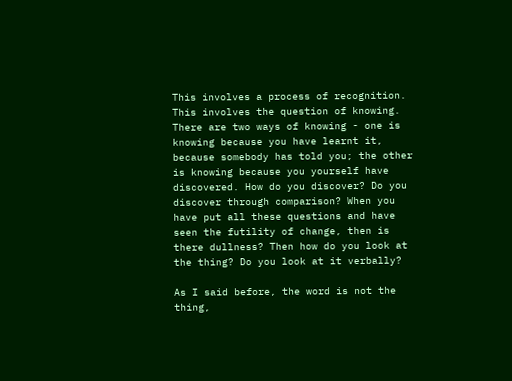This involves a process of recognition. This involves the question of knowing. There are two ways of knowing - one is knowing because you have learnt it, because somebody has told you; the other is knowing because you yourself have discovered. How do you discover? Do you discover through comparison? When you have put all these questions and have seen the futility of change, then is there dullness? Then how do you look at the thing? Do you look at it verbally?

As I said before, the word is not the thing,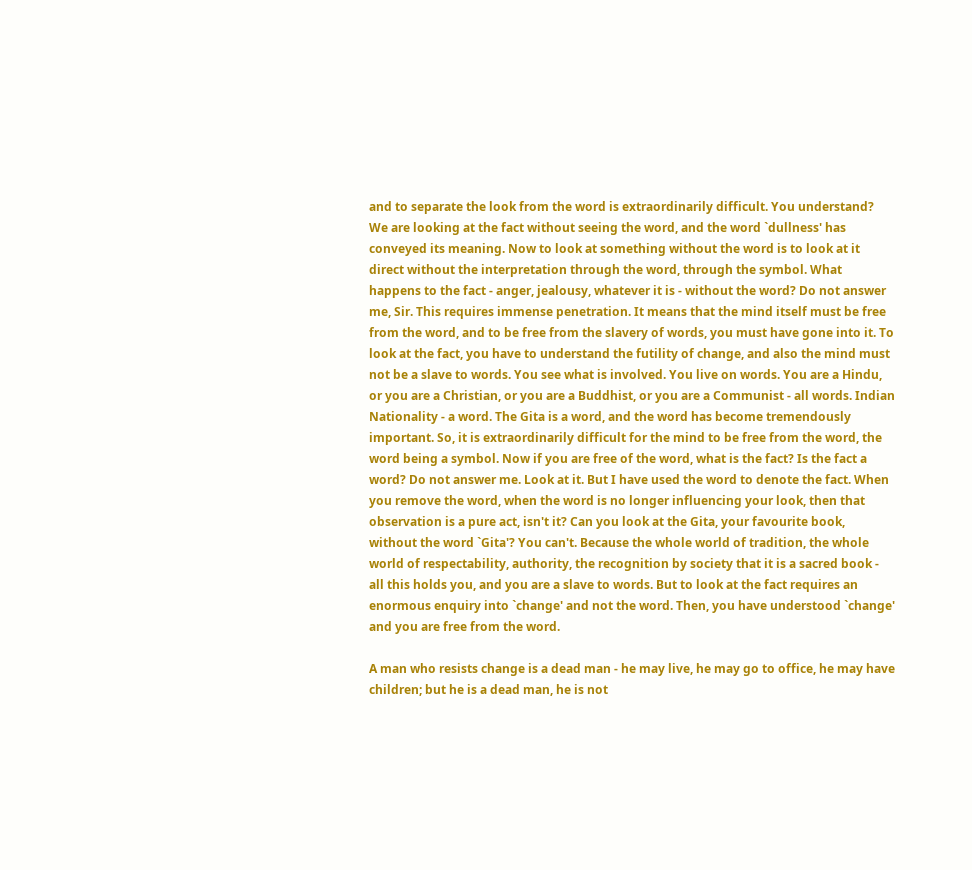and to separate the look from the word is extraordinarily difficult. You understand? We are looking at the fact without seeing the word, and the word `dullness' has conveyed its meaning. Now to look at something without the word is to look at it direct without the interpretation through the word, through the symbol. What happens to the fact - anger, jealousy, whatever it is - without the word? Do not answer me, Sir. This requires immense penetration. It means that the mind itself must be free from the word, and to be free from the slavery of words, you must have gone into it. To look at the fact, you have to understand the futility of change, and also the mind must not be a slave to words. You see what is involved. You live on words. You are a Hindu, or you are a Christian, or you are a Buddhist, or you are a Communist - all words. Indian Nationality - a word. The Gita is a word, and the word has become tremendously important. So, it is extraordinarily difficult for the mind to be free from the word, the word being a symbol. Now if you are free of the word, what is the fact? Is the fact a word? Do not answer me. Look at it. But I have used the word to denote the fact. When you remove the word, when the word is no longer influencing your look, then that observation is a pure act, isn't it? Can you look at the Gita, your favourite book, without the word `Gita'? You can't. Because the whole world of tradition, the whole world of respectability, authority, the recognition by society that it is a sacred book - all this holds you, and you are a slave to words. But to look at the fact requires an enormous enquiry into `change' and not the word. Then, you have understood `change' and you are free from the word.

A man who resists change is a dead man - he may live, he may go to office, he may have children; but he is a dead man, he is not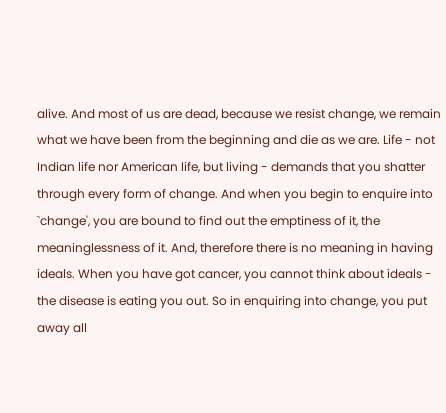alive. And most of us are dead, because we resist change, we remain what we have been from the beginning and die as we are. Life - not Indian life nor American life, but living - demands that you shatter through every form of change. And when you begin to enquire into `change', you are bound to find out the emptiness of it, the meaninglessness of it. And, therefore there is no meaning in having ideals. When you have got cancer, you cannot think about ideals - the disease is eating you out. So in enquiring into change, you put away all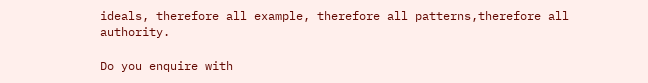ideals, therefore all example, therefore all patterns,therefore all authority.

Do you enquire with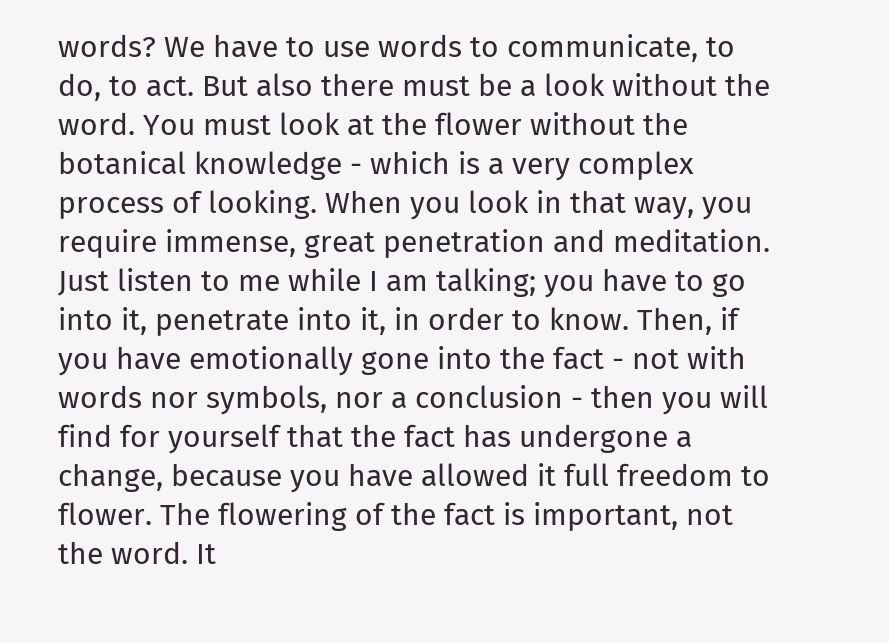words? We have to use words to communicate, to do, to act. But also there must be a look without the word. You must look at the flower without the botanical knowledge - which is a very complex process of looking. When you look in that way, you require immense, great penetration and meditation. Just listen to me while I am talking; you have to go into it, penetrate into it, in order to know. Then, if you have emotionally gone into the fact - not with words nor symbols, nor a conclusion - then you will find for yourself that the fact has undergone a change, because you have allowed it full freedom to flower. The flowering of the fact is important, not the word. It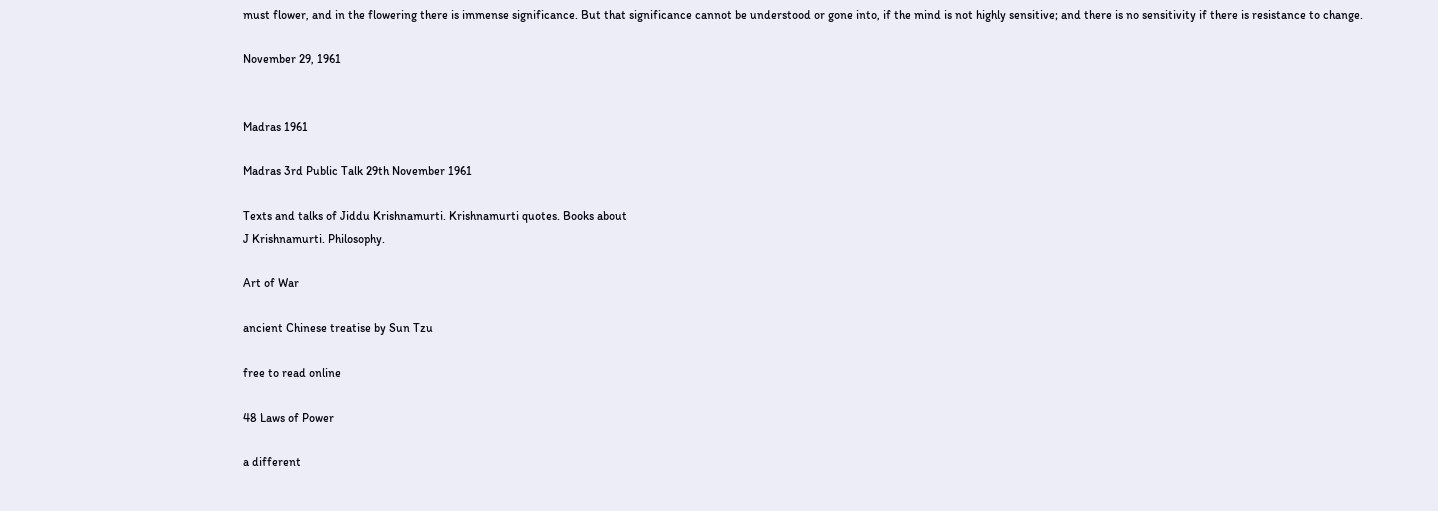must flower, and in the flowering there is immense significance. But that significance cannot be understood or gone into, if the mind is not highly sensitive; and there is no sensitivity if there is resistance to change.

November 29, 1961


Madras 1961

Madras 3rd Public Talk 29th November 1961

Texts and talks of Jiddu Krishnamurti. Krishnamurti quotes. Books about
J Krishnamurti. Philosophy.

Art of War

ancient Chinese treatise by Sun Tzu

free to read online

48 Laws of Power

a different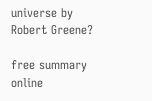universe by Robert Greene?

free summary online